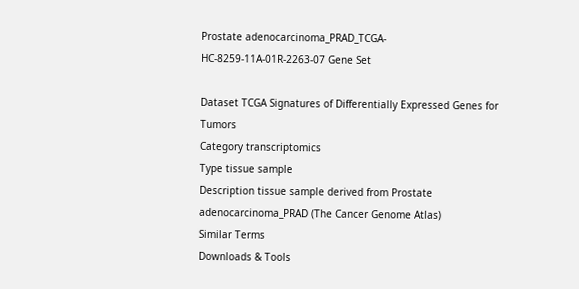Prostate adenocarcinoma_PRAD_TCGA-HC-8259-11A-01R-2263-07 Gene Set

Dataset TCGA Signatures of Differentially Expressed Genes for Tumors
Category transcriptomics
Type tissue sample
Description tissue sample derived from Prostate adenocarcinoma_PRAD (The Cancer Genome Atlas)
Similar Terms
Downloads & Tools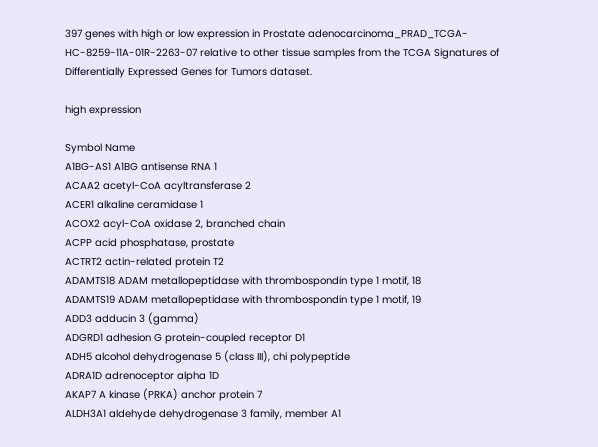397 genes with high or low expression in Prostate adenocarcinoma_PRAD_TCGA-HC-8259-11A-01R-2263-07 relative to other tissue samples from the TCGA Signatures of Differentially Expressed Genes for Tumors dataset.

high expression

Symbol Name
A1BG-AS1 A1BG antisense RNA 1
ACAA2 acetyl-CoA acyltransferase 2
ACER1 alkaline ceramidase 1
ACOX2 acyl-CoA oxidase 2, branched chain
ACPP acid phosphatase, prostate
ACTRT2 actin-related protein T2
ADAMTS18 ADAM metallopeptidase with thrombospondin type 1 motif, 18
ADAMTS19 ADAM metallopeptidase with thrombospondin type 1 motif, 19
ADD3 adducin 3 (gamma)
ADGRD1 adhesion G protein-coupled receptor D1
ADH5 alcohol dehydrogenase 5 (class III), chi polypeptide
ADRA1D adrenoceptor alpha 1D
AKAP7 A kinase (PRKA) anchor protein 7
ALDH3A1 aldehyde dehydrogenase 3 family, member A1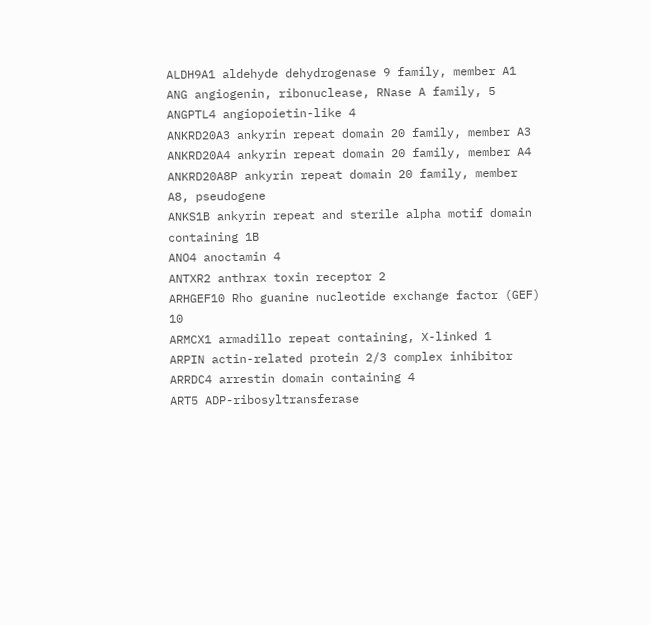ALDH9A1 aldehyde dehydrogenase 9 family, member A1
ANG angiogenin, ribonuclease, RNase A family, 5
ANGPTL4 angiopoietin-like 4
ANKRD20A3 ankyrin repeat domain 20 family, member A3
ANKRD20A4 ankyrin repeat domain 20 family, member A4
ANKRD20A8P ankyrin repeat domain 20 family, member A8, pseudogene
ANKS1B ankyrin repeat and sterile alpha motif domain containing 1B
ANO4 anoctamin 4
ANTXR2 anthrax toxin receptor 2
ARHGEF10 Rho guanine nucleotide exchange factor (GEF) 10
ARMCX1 armadillo repeat containing, X-linked 1
ARPIN actin-related protein 2/3 complex inhibitor
ARRDC4 arrestin domain containing 4
ART5 ADP-ribosyltransferase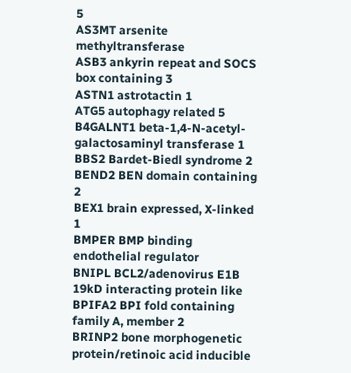5
AS3MT arsenite methyltransferase
ASB3 ankyrin repeat and SOCS box containing 3
ASTN1 astrotactin 1
ATG5 autophagy related 5
B4GALNT1 beta-1,4-N-acetyl-galactosaminyl transferase 1
BBS2 Bardet-Biedl syndrome 2
BEND2 BEN domain containing 2
BEX1 brain expressed, X-linked 1
BMPER BMP binding endothelial regulator
BNIPL BCL2/adenovirus E1B 19kD interacting protein like
BPIFA2 BPI fold containing family A, member 2
BRINP2 bone morphogenetic protein/retinoic acid inducible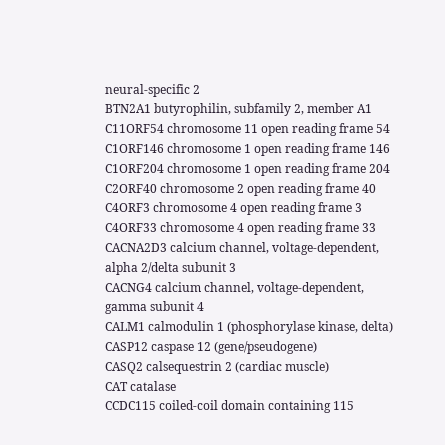neural-specific 2
BTN2A1 butyrophilin, subfamily 2, member A1
C11ORF54 chromosome 11 open reading frame 54
C1ORF146 chromosome 1 open reading frame 146
C1ORF204 chromosome 1 open reading frame 204
C2ORF40 chromosome 2 open reading frame 40
C4ORF3 chromosome 4 open reading frame 3
C4ORF33 chromosome 4 open reading frame 33
CACNA2D3 calcium channel, voltage-dependent, alpha 2/delta subunit 3
CACNG4 calcium channel, voltage-dependent, gamma subunit 4
CALM1 calmodulin 1 (phosphorylase kinase, delta)
CASP12 caspase 12 (gene/pseudogene)
CASQ2 calsequestrin 2 (cardiac muscle)
CAT catalase
CCDC115 coiled-coil domain containing 115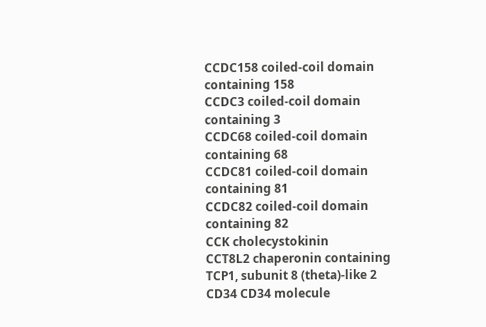CCDC158 coiled-coil domain containing 158
CCDC3 coiled-coil domain containing 3
CCDC68 coiled-coil domain containing 68
CCDC81 coiled-coil domain containing 81
CCDC82 coiled-coil domain containing 82
CCK cholecystokinin
CCT8L2 chaperonin containing TCP1, subunit 8 (theta)-like 2
CD34 CD34 molecule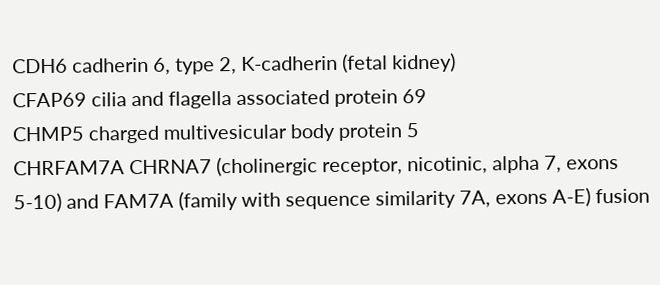CDH6 cadherin 6, type 2, K-cadherin (fetal kidney)
CFAP69 cilia and flagella associated protein 69
CHMP5 charged multivesicular body protein 5
CHRFAM7A CHRNA7 (cholinergic receptor, nicotinic, alpha 7, exons 5-10) and FAM7A (family with sequence similarity 7A, exons A-E) fusion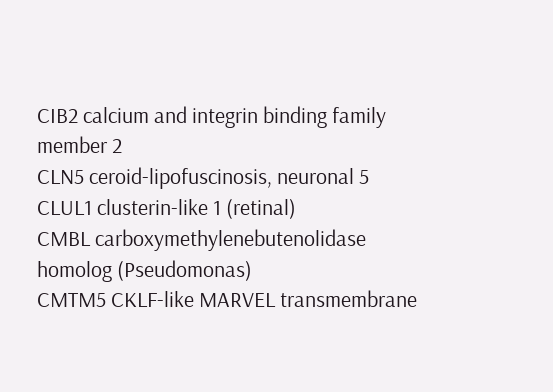CIB2 calcium and integrin binding family member 2
CLN5 ceroid-lipofuscinosis, neuronal 5
CLUL1 clusterin-like 1 (retinal)
CMBL carboxymethylenebutenolidase homolog (Pseudomonas)
CMTM5 CKLF-like MARVEL transmembrane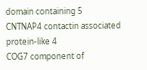domain containing 5
CNTNAP4 contactin associated protein-like 4
COG7 component of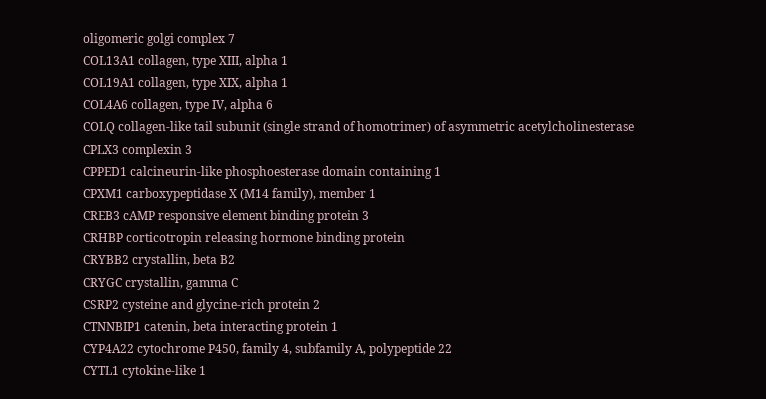oligomeric golgi complex 7
COL13A1 collagen, type XIII, alpha 1
COL19A1 collagen, type XIX, alpha 1
COL4A6 collagen, type IV, alpha 6
COLQ collagen-like tail subunit (single strand of homotrimer) of asymmetric acetylcholinesterase
CPLX3 complexin 3
CPPED1 calcineurin-like phosphoesterase domain containing 1
CPXM1 carboxypeptidase X (M14 family), member 1
CREB3 cAMP responsive element binding protein 3
CRHBP corticotropin releasing hormone binding protein
CRYBB2 crystallin, beta B2
CRYGC crystallin, gamma C
CSRP2 cysteine and glycine-rich protein 2
CTNNBIP1 catenin, beta interacting protein 1
CYP4A22 cytochrome P450, family 4, subfamily A, polypeptide 22
CYTL1 cytokine-like 1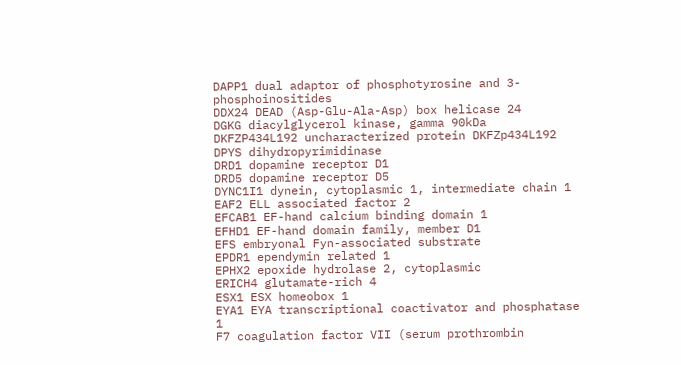DAPP1 dual adaptor of phosphotyrosine and 3-phosphoinositides
DDX24 DEAD (Asp-Glu-Ala-Asp) box helicase 24
DGKG diacylglycerol kinase, gamma 90kDa
DKFZP434L192 uncharacterized protein DKFZp434L192
DPYS dihydropyrimidinase
DRD1 dopamine receptor D1
DRD5 dopamine receptor D5
DYNC1I1 dynein, cytoplasmic 1, intermediate chain 1
EAF2 ELL associated factor 2
EFCAB1 EF-hand calcium binding domain 1
EFHD1 EF-hand domain family, member D1
EFS embryonal Fyn-associated substrate
EPDR1 ependymin related 1
EPHX2 epoxide hydrolase 2, cytoplasmic
ERICH4 glutamate-rich 4
ESX1 ESX homeobox 1
EYA1 EYA transcriptional coactivator and phosphatase 1
F7 coagulation factor VII (serum prothrombin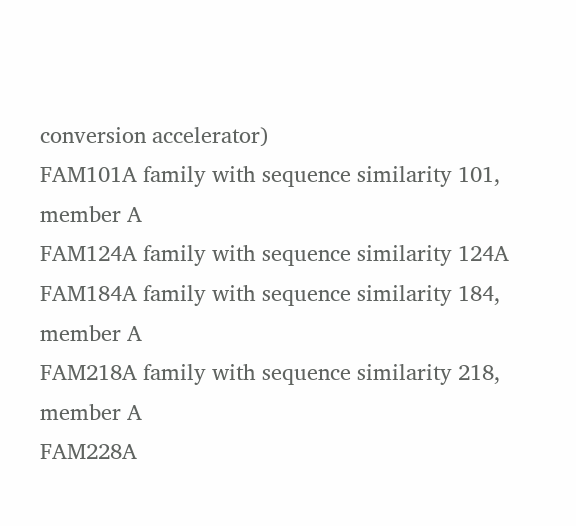conversion accelerator)
FAM101A family with sequence similarity 101, member A
FAM124A family with sequence similarity 124A
FAM184A family with sequence similarity 184, member A
FAM218A family with sequence similarity 218, member A
FAM228A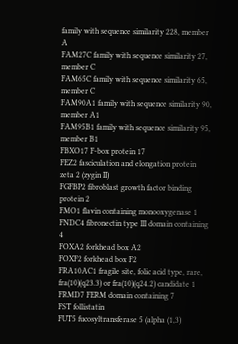family with sequence similarity 228, member A
FAM27C family with sequence similarity 27, member C
FAM65C family with sequence similarity 65, member C
FAM90A1 family with sequence similarity 90, member A1
FAM95B1 family with sequence similarity 95, member B1
FBXO17 F-box protein 17
FEZ2 fasciculation and elongation protein zeta 2 (zygin II)
FGFBP2 fibroblast growth factor binding protein 2
FMO1 flavin containing monooxygenase 1
FNDC4 fibronectin type III domain containing 4
FOXA2 forkhead box A2
FOXF2 forkhead box F2
FRA10AC1 fragile site, folic acid type, rare, fra(10)(q23.3) or fra(10)(q24.2) candidate 1
FRMD7 FERM domain containing 7
FST follistatin
FUT5 fucosyltransferase 5 (alpha (1,3)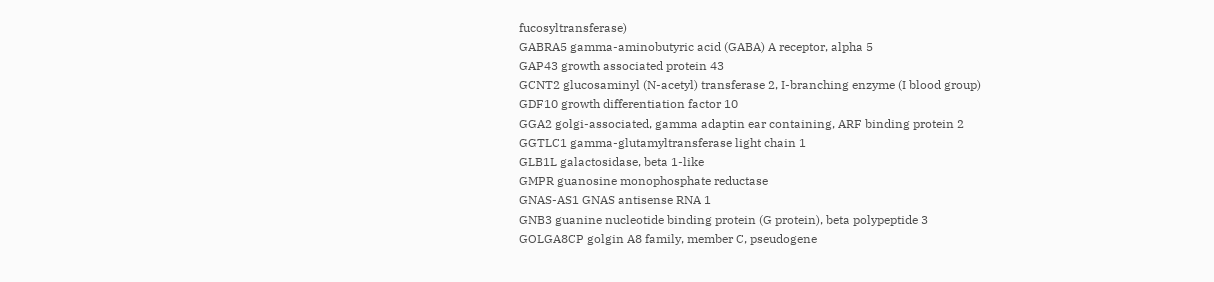fucosyltransferase)
GABRA5 gamma-aminobutyric acid (GABA) A receptor, alpha 5
GAP43 growth associated protein 43
GCNT2 glucosaminyl (N-acetyl) transferase 2, I-branching enzyme (I blood group)
GDF10 growth differentiation factor 10
GGA2 golgi-associated, gamma adaptin ear containing, ARF binding protein 2
GGTLC1 gamma-glutamyltransferase light chain 1
GLB1L galactosidase, beta 1-like
GMPR guanosine monophosphate reductase
GNAS-AS1 GNAS antisense RNA 1
GNB3 guanine nucleotide binding protein (G protein), beta polypeptide 3
GOLGA8CP golgin A8 family, member C, pseudogene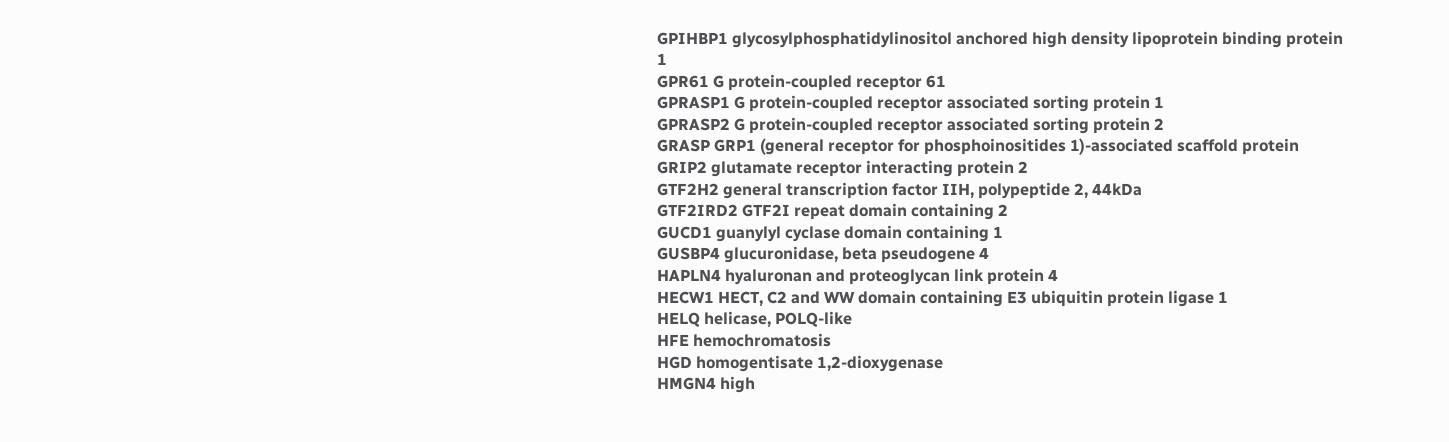GPIHBP1 glycosylphosphatidylinositol anchored high density lipoprotein binding protein 1
GPR61 G protein-coupled receptor 61
GPRASP1 G protein-coupled receptor associated sorting protein 1
GPRASP2 G protein-coupled receptor associated sorting protein 2
GRASP GRP1 (general receptor for phosphoinositides 1)-associated scaffold protein
GRIP2 glutamate receptor interacting protein 2
GTF2H2 general transcription factor IIH, polypeptide 2, 44kDa
GTF2IRD2 GTF2I repeat domain containing 2
GUCD1 guanylyl cyclase domain containing 1
GUSBP4 glucuronidase, beta pseudogene 4
HAPLN4 hyaluronan and proteoglycan link protein 4
HECW1 HECT, C2 and WW domain containing E3 ubiquitin protein ligase 1
HELQ helicase, POLQ-like
HFE hemochromatosis
HGD homogentisate 1,2-dioxygenase
HMGN4 high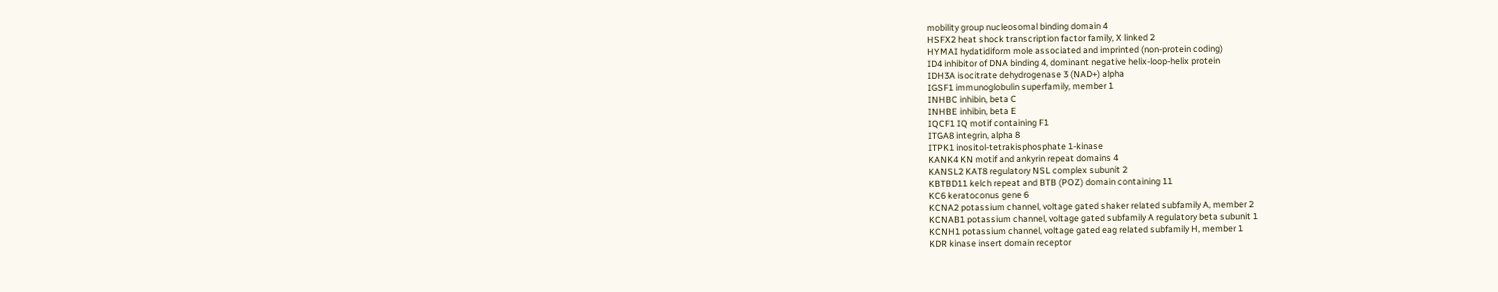mobility group nucleosomal binding domain 4
HSFX2 heat shock transcription factor family, X linked 2
HYMAI hydatidiform mole associated and imprinted (non-protein coding)
ID4 inhibitor of DNA binding 4, dominant negative helix-loop-helix protein
IDH3A isocitrate dehydrogenase 3 (NAD+) alpha
IGSF1 immunoglobulin superfamily, member 1
INHBC inhibin, beta C
INHBE inhibin, beta E
IQCF1 IQ motif containing F1
ITGA8 integrin, alpha 8
ITPK1 inositol-tetrakisphosphate 1-kinase
KANK4 KN motif and ankyrin repeat domains 4
KANSL2 KAT8 regulatory NSL complex subunit 2
KBTBD11 kelch repeat and BTB (POZ) domain containing 11
KC6 keratoconus gene 6
KCNA2 potassium channel, voltage gated shaker related subfamily A, member 2
KCNAB1 potassium channel, voltage gated subfamily A regulatory beta subunit 1
KCNH1 potassium channel, voltage gated eag related subfamily H, member 1
KDR kinase insert domain receptor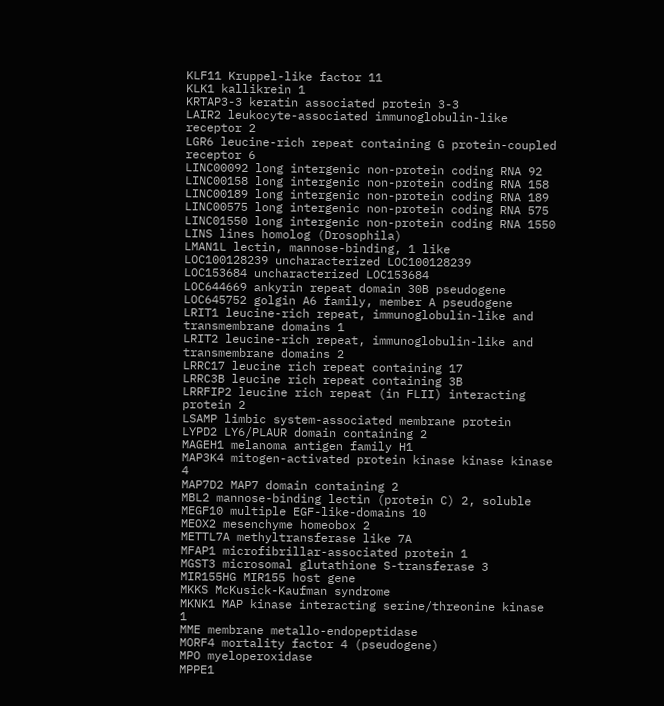KLF11 Kruppel-like factor 11
KLK1 kallikrein 1
KRTAP3-3 keratin associated protein 3-3
LAIR2 leukocyte-associated immunoglobulin-like receptor 2
LGR6 leucine-rich repeat containing G protein-coupled receptor 6
LINC00092 long intergenic non-protein coding RNA 92
LINC00158 long intergenic non-protein coding RNA 158
LINC00189 long intergenic non-protein coding RNA 189
LINC00575 long intergenic non-protein coding RNA 575
LINC01550 long intergenic non-protein coding RNA 1550
LINS lines homolog (Drosophila)
LMAN1L lectin, mannose-binding, 1 like
LOC100128239 uncharacterized LOC100128239
LOC153684 uncharacterized LOC153684
LOC644669 ankyrin repeat domain 30B pseudogene
LOC645752 golgin A6 family, member A pseudogene
LRIT1 leucine-rich repeat, immunoglobulin-like and transmembrane domains 1
LRIT2 leucine-rich repeat, immunoglobulin-like and transmembrane domains 2
LRRC17 leucine rich repeat containing 17
LRRC3B leucine rich repeat containing 3B
LRRFIP2 leucine rich repeat (in FLII) interacting protein 2
LSAMP limbic system-associated membrane protein
LYPD2 LY6/PLAUR domain containing 2
MAGEH1 melanoma antigen family H1
MAP3K4 mitogen-activated protein kinase kinase kinase 4
MAP7D2 MAP7 domain containing 2
MBL2 mannose-binding lectin (protein C) 2, soluble
MEGF10 multiple EGF-like-domains 10
MEOX2 mesenchyme homeobox 2
METTL7A methyltransferase like 7A
MFAP1 microfibrillar-associated protein 1
MGST3 microsomal glutathione S-transferase 3
MIR155HG MIR155 host gene
MKKS McKusick-Kaufman syndrome
MKNK1 MAP kinase interacting serine/threonine kinase 1
MME membrane metallo-endopeptidase
MORF4 mortality factor 4 (pseudogene)
MPO myeloperoxidase
MPPE1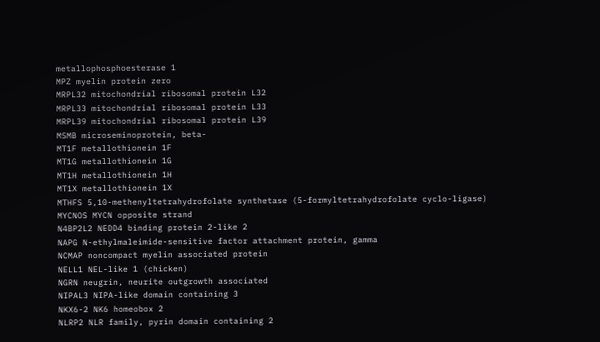metallophosphoesterase 1
MPZ myelin protein zero
MRPL32 mitochondrial ribosomal protein L32
MRPL33 mitochondrial ribosomal protein L33
MRPL39 mitochondrial ribosomal protein L39
MSMB microseminoprotein, beta-
MT1F metallothionein 1F
MT1G metallothionein 1G
MT1H metallothionein 1H
MT1X metallothionein 1X
MTHFS 5,10-methenyltetrahydrofolate synthetase (5-formyltetrahydrofolate cyclo-ligase)
MYCNOS MYCN opposite strand
N4BP2L2 NEDD4 binding protein 2-like 2
NAPG N-ethylmaleimide-sensitive factor attachment protein, gamma
NCMAP noncompact myelin associated protein
NELL1 NEL-like 1 (chicken)
NGRN neugrin, neurite outgrowth associated
NIPAL3 NIPA-like domain containing 3
NKX6-2 NK6 homeobox 2
NLRP2 NLR family, pyrin domain containing 2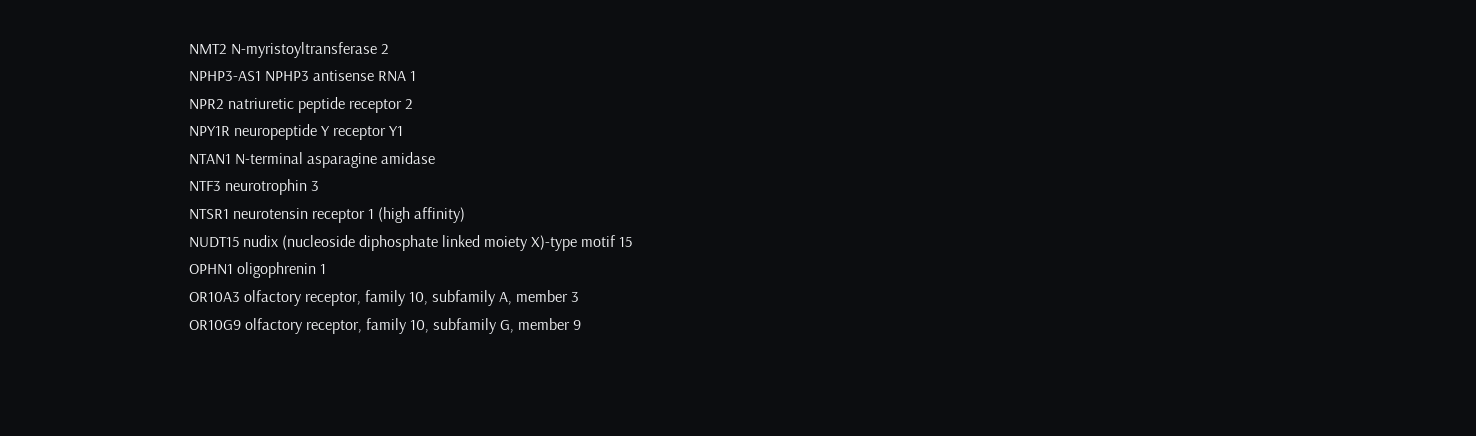NMT2 N-myristoyltransferase 2
NPHP3-AS1 NPHP3 antisense RNA 1
NPR2 natriuretic peptide receptor 2
NPY1R neuropeptide Y receptor Y1
NTAN1 N-terminal asparagine amidase
NTF3 neurotrophin 3
NTSR1 neurotensin receptor 1 (high affinity)
NUDT15 nudix (nucleoside diphosphate linked moiety X)-type motif 15
OPHN1 oligophrenin 1
OR10A3 olfactory receptor, family 10, subfamily A, member 3
OR10G9 olfactory receptor, family 10, subfamily G, member 9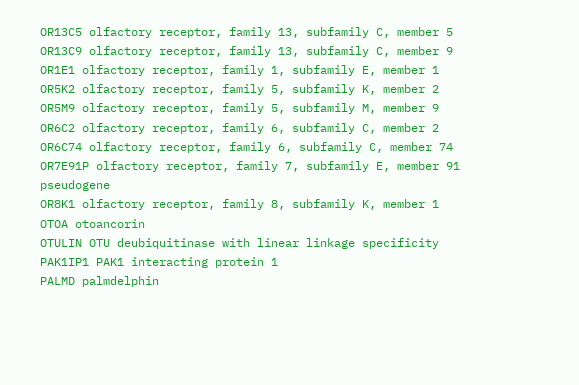OR13C5 olfactory receptor, family 13, subfamily C, member 5
OR13C9 olfactory receptor, family 13, subfamily C, member 9
OR1E1 olfactory receptor, family 1, subfamily E, member 1
OR5K2 olfactory receptor, family 5, subfamily K, member 2
OR5M9 olfactory receptor, family 5, subfamily M, member 9
OR6C2 olfactory receptor, family 6, subfamily C, member 2
OR6C74 olfactory receptor, family 6, subfamily C, member 74
OR7E91P olfactory receptor, family 7, subfamily E, member 91 pseudogene
OR8K1 olfactory receptor, family 8, subfamily K, member 1
OTOA otoancorin
OTULIN OTU deubiquitinase with linear linkage specificity
PAK1IP1 PAK1 interacting protein 1
PALMD palmdelphin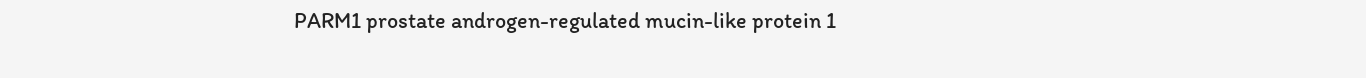PARM1 prostate androgen-regulated mucin-like protein 1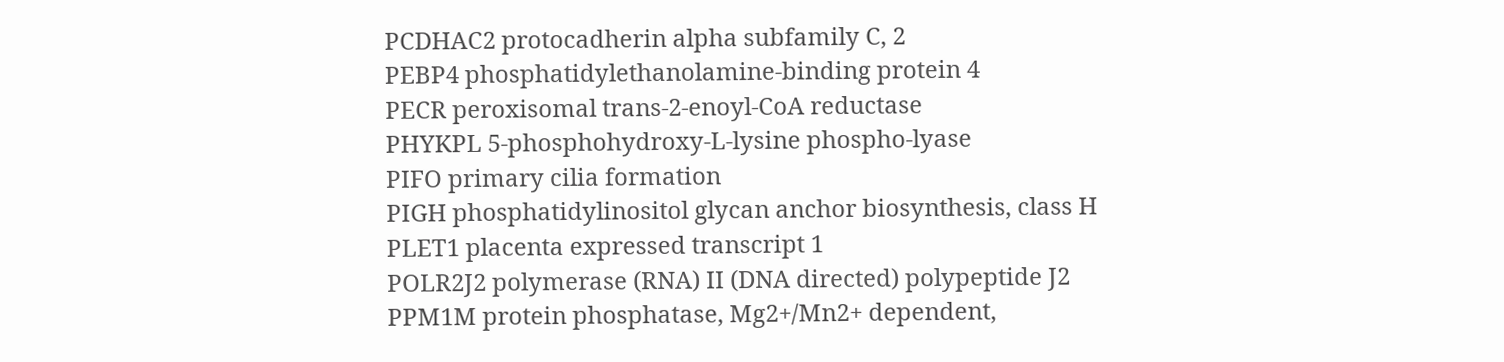PCDHAC2 protocadherin alpha subfamily C, 2
PEBP4 phosphatidylethanolamine-binding protein 4
PECR peroxisomal trans-2-enoyl-CoA reductase
PHYKPL 5-phosphohydroxy-L-lysine phospho-lyase
PIFO primary cilia formation
PIGH phosphatidylinositol glycan anchor biosynthesis, class H
PLET1 placenta expressed transcript 1
POLR2J2 polymerase (RNA) II (DNA directed) polypeptide J2
PPM1M protein phosphatase, Mg2+/Mn2+ dependent,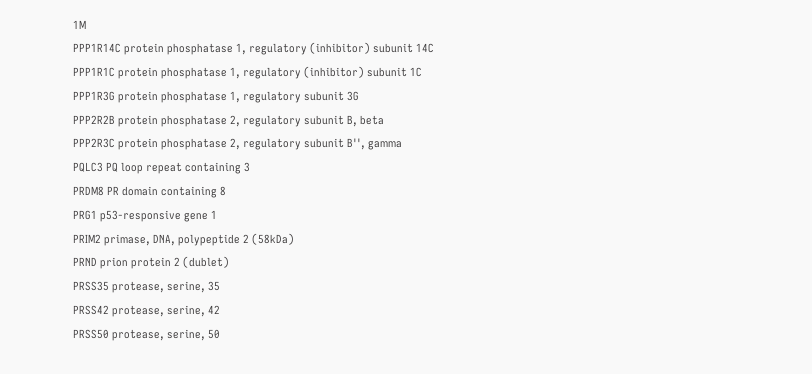1M
PPP1R14C protein phosphatase 1, regulatory (inhibitor) subunit 14C
PPP1R1C protein phosphatase 1, regulatory (inhibitor) subunit 1C
PPP1R3G protein phosphatase 1, regulatory subunit 3G
PPP2R2B protein phosphatase 2, regulatory subunit B, beta
PPP2R3C protein phosphatase 2, regulatory subunit B'', gamma
PQLC3 PQ loop repeat containing 3
PRDM8 PR domain containing 8
PRG1 p53-responsive gene 1
PRIM2 primase, DNA, polypeptide 2 (58kDa)
PRND prion protein 2 (dublet)
PRSS35 protease, serine, 35
PRSS42 protease, serine, 42
PRSS50 protease, serine, 50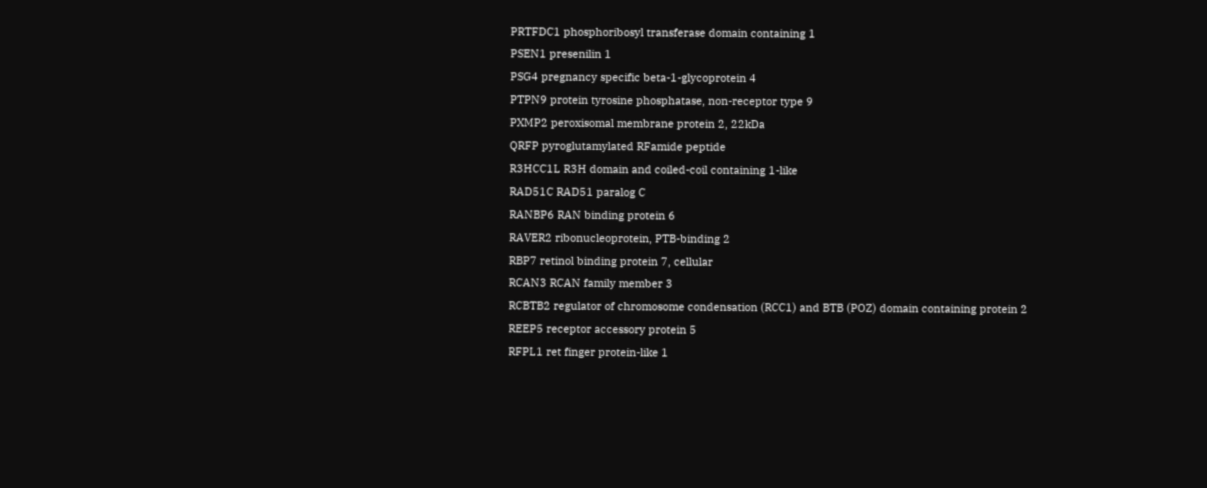PRTFDC1 phosphoribosyl transferase domain containing 1
PSEN1 presenilin 1
PSG4 pregnancy specific beta-1-glycoprotein 4
PTPN9 protein tyrosine phosphatase, non-receptor type 9
PXMP2 peroxisomal membrane protein 2, 22kDa
QRFP pyroglutamylated RFamide peptide
R3HCC1L R3H domain and coiled-coil containing 1-like
RAD51C RAD51 paralog C
RANBP6 RAN binding protein 6
RAVER2 ribonucleoprotein, PTB-binding 2
RBP7 retinol binding protein 7, cellular
RCAN3 RCAN family member 3
RCBTB2 regulator of chromosome condensation (RCC1) and BTB (POZ) domain containing protein 2
REEP5 receptor accessory protein 5
RFPL1 ret finger protein-like 1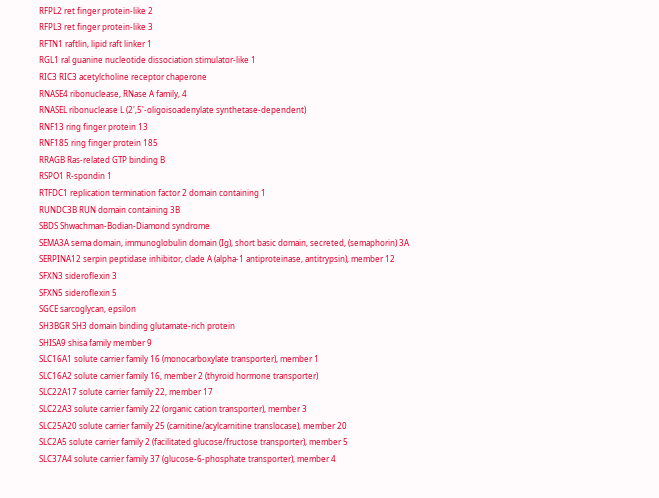RFPL2 ret finger protein-like 2
RFPL3 ret finger protein-like 3
RFTN1 raftlin, lipid raft linker 1
RGL1 ral guanine nucleotide dissociation stimulator-like 1
RIC3 RIC3 acetylcholine receptor chaperone
RNASE4 ribonuclease, RNase A family, 4
RNASEL ribonuclease L (2',5'-oligoisoadenylate synthetase-dependent)
RNF13 ring finger protein 13
RNF185 ring finger protein 185
RRAGB Ras-related GTP binding B
RSPO1 R-spondin 1
RTFDC1 replication termination factor 2 domain containing 1
RUNDC3B RUN domain containing 3B
SBDS Shwachman-Bodian-Diamond syndrome
SEMA3A sema domain, immunoglobulin domain (Ig), short basic domain, secreted, (semaphorin) 3A
SERPINA12 serpin peptidase inhibitor, clade A (alpha-1 antiproteinase, antitrypsin), member 12
SFXN3 sideroflexin 3
SFXN5 sideroflexin 5
SGCE sarcoglycan, epsilon
SH3BGR SH3 domain binding glutamate-rich protein
SHISA9 shisa family member 9
SLC16A1 solute carrier family 16 (monocarboxylate transporter), member 1
SLC16A2 solute carrier family 16, member 2 (thyroid hormone transporter)
SLC22A17 solute carrier family 22, member 17
SLC22A3 solute carrier family 22 (organic cation transporter), member 3
SLC25A20 solute carrier family 25 (carnitine/acylcarnitine translocase), member 20
SLC2A5 solute carrier family 2 (facilitated glucose/fructose transporter), member 5
SLC37A4 solute carrier family 37 (glucose-6-phosphate transporter), member 4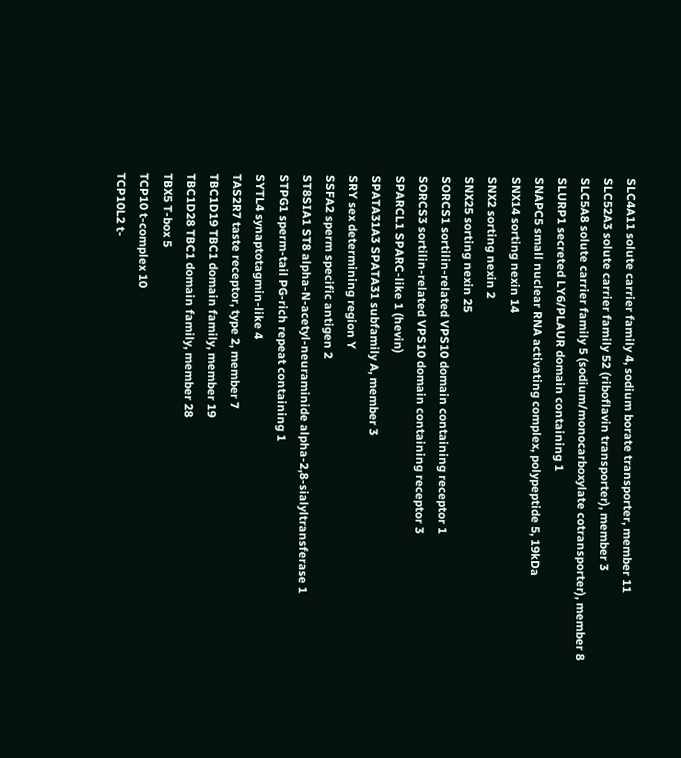SLC4A11 solute carrier family 4, sodium borate transporter, member 11
SLC52A3 solute carrier family 52 (riboflavin transporter), member 3
SLC5A8 solute carrier family 5 (sodium/monocarboxylate cotransporter), member 8
SLURP1 secreted LY6/PLAUR domain containing 1
SNAPC5 small nuclear RNA activating complex, polypeptide 5, 19kDa
SNX14 sorting nexin 14
SNX2 sorting nexin 2
SNX25 sorting nexin 25
SORCS1 sortilin-related VPS10 domain containing receptor 1
SORCS3 sortilin-related VPS10 domain containing receptor 3
SPARCL1 SPARC-like 1 (hevin)
SPATA31A3 SPATA31 subfamily A, member 3
SRY sex determining region Y
SSFA2 sperm specific antigen 2
ST8SIA1 ST8 alpha-N-acetyl-neuraminide alpha-2,8-sialyltransferase 1
STPG1 sperm-tail PG-rich repeat containing 1
SYTL4 synaptotagmin-like 4
TAS2R7 taste receptor, type 2, member 7
TBC1D19 TBC1 domain family, member 19
TBC1D28 TBC1 domain family, member 28
TBX5 T-box 5
TCP10 t-complex 10
TCP10L2 t-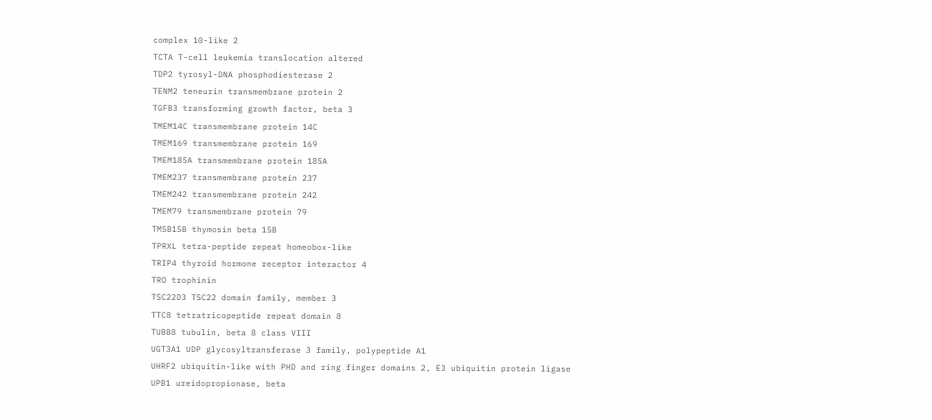complex 10-like 2
TCTA T-cell leukemia translocation altered
TDP2 tyrosyl-DNA phosphodiesterase 2
TENM2 teneurin transmembrane protein 2
TGFB3 transforming growth factor, beta 3
TMEM14C transmembrane protein 14C
TMEM169 transmembrane protein 169
TMEM185A transmembrane protein 185A
TMEM237 transmembrane protein 237
TMEM242 transmembrane protein 242
TMEM79 transmembrane protein 79
TMSB15B thymosin beta 15B
TPRXL tetra-peptide repeat homeobox-like
TRIP4 thyroid hormone receptor interactor 4
TRO trophinin
TSC22D3 TSC22 domain family, member 3
TTC8 tetratricopeptide repeat domain 8
TUBB8 tubulin, beta 8 class VIII
UGT3A1 UDP glycosyltransferase 3 family, polypeptide A1
UHRF2 ubiquitin-like with PHD and ring finger domains 2, E3 ubiquitin protein ligase
UPB1 ureidopropionase, beta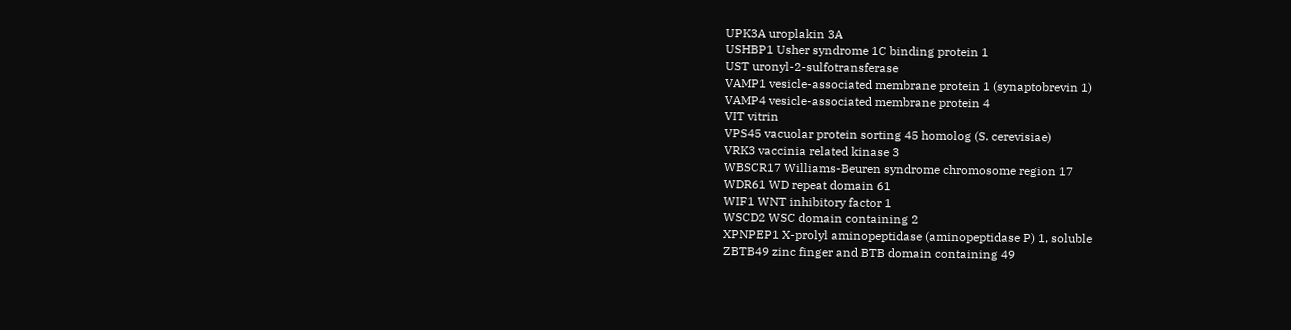UPK3A uroplakin 3A
USHBP1 Usher syndrome 1C binding protein 1
UST uronyl-2-sulfotransferase
VAMP1 vesicle-associated membrane protein 1 (synaptobrevin 1)
VAMP4 vesicle-associated membrane protein 4
VIT vitrin
VPS45 vacuolar protein sorting 45 homolog (S. cerevisiae)
VRK3 vaccinia related kinase 3
WBSCR17 Williams-Beuren syndrome chromosome region 17
WDR61 WD repeat domain 61
WIF1 WNT inhibitory factor 1
WSCD2 WSC domain containing 2
XPNPEP1 X-prolyl aminopeptidase (aminopeptidase P) 1, soluble
ZBTB49 zinc finger and BTB domain containing 49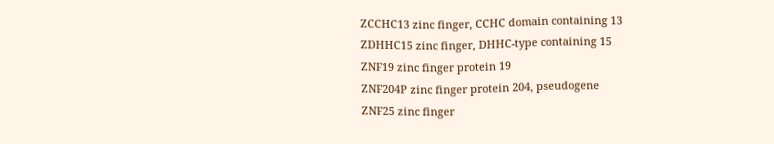ZCCHC13 zinc finger, CCHC domain containing 13
ZDHHC15 zinc finger, DHHC-type containing 15
ZNF19 zinc finger protein 19
ZNF204P zinc finger protein 204, pseudogene
ZNF25 zinc finger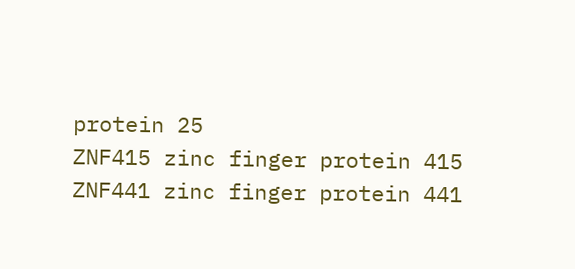protein 25
ZNF415 zinc finger protein 415
ZNF441 zinc finger protein 441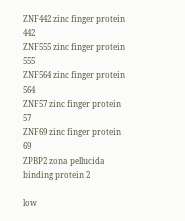ZNF442 zinc finger protein 442
ZNF555 zinc finger protein 555
ZNF564 zinc finger protein 564
ZNF57 zinc finger protein 57
ZNF69 zinc finger protein 69
ZPBP2 zona pellucida binding protein 2

low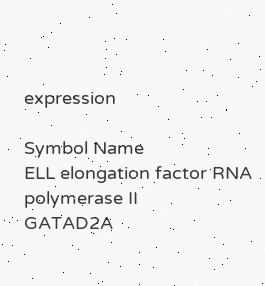expression

Symbol Name
ELL elongation factor RNA polymerase II
GATAD2A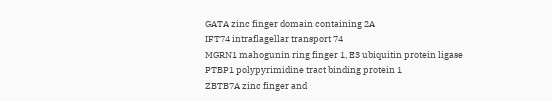GATA zinc finger domain containing 2A
IFT74 intraflagellar transport 74
MGRN1 mahogunin ring finger 1, E3 ubiquitin protein ligase
PTBP1 polypyrimidine tract binding protein 1
ZBTB7A zinc finger and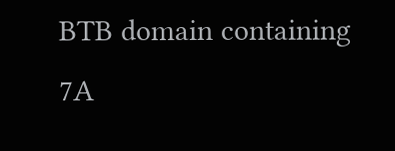BTB domain containing 7A